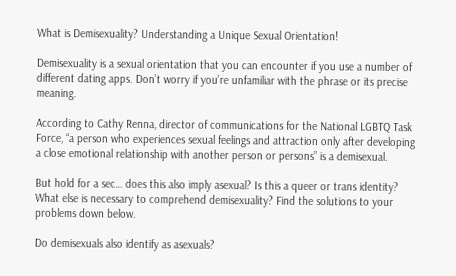What is Demisexuality? Understanding a Unique Sexual Orientation!

Demisexuality is a sexual orientation that you can encounter if you use a number of different dating apps. Don’t worry if you’re unfamiliar with the phrase or its precise meaning.

According to Cathy Renna, director of communications for the National LGBTQ Task Force, “a person who experiences sexual feelings and attraction only after developing a close emotional relationship with another person or persons” is a demisexual.

But hold for a sec… does this also imply asexual? Is this a queer or trans identity? What else is necessary to comprehend demisexuality? Find the solutions to your problems down below.

Do demisexuals also identify as asexuals?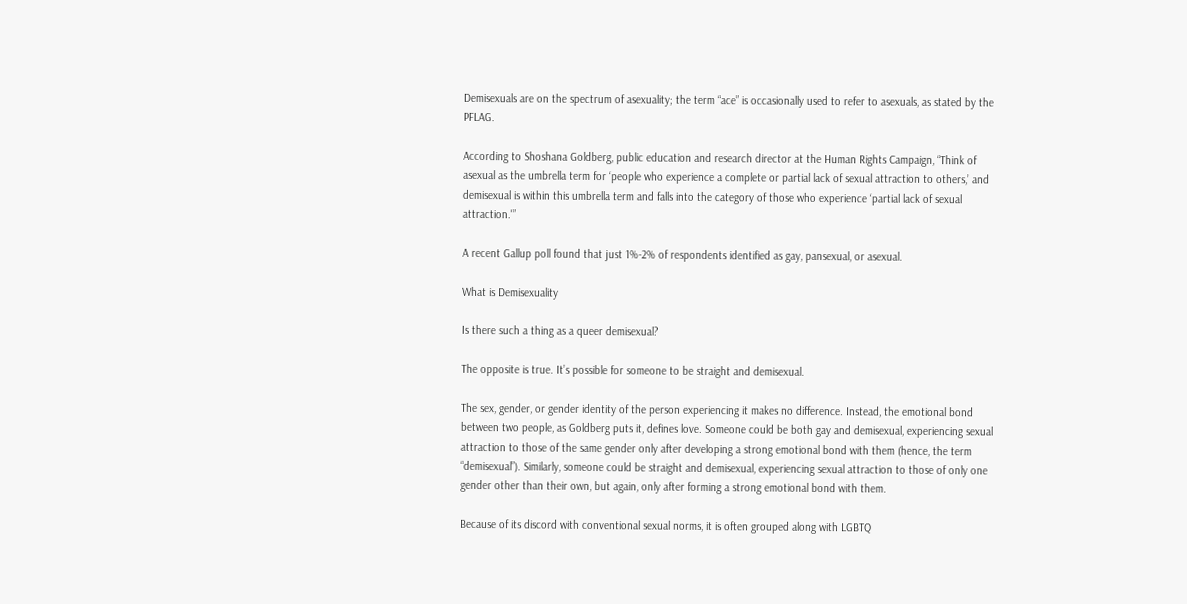Demisexuals are on the spectrum of asexuality; the term “ace” is occasionally used to refer to asexuals, as stated by the PFLAG.

According to Shoshana Goldberg, public education and research director at the Human Rights Campaign, “Think of asexual as the umbrella term for ‘people who experience a complete or partial lack of sexual attraction to others,’ and demisexual is within this umbrella term and falls into the category of those who experience ‘partial lack of sexual attraction.'”

A recent Gallup poll found that just 1%-2% of respondents identified as gay, pansexual, or asexual.

What is Demisexuality

Is there such a thing as a queer demisexual?

The opposite is true. It’s possible for someone to be straight and demisexual.

The sex, gender, or gender identity of the person experiencing it makes no difference. Instead, the emotional bond between two people, as Goldberg puts it, defines love. Someone could be both gay and demisexual, experiencing sexual attraction to those of the same gender only after developing a strong emotional bond with them (hence, the term “demisexual”). Similarly, someone could be straight and demisexual, experiencing sexual attraction to those of only one gender other than their own, but again, only after forming a strong emotional bond with them.

Because of its discord with conventional sexual norms, it is often grouped along with LGBTQ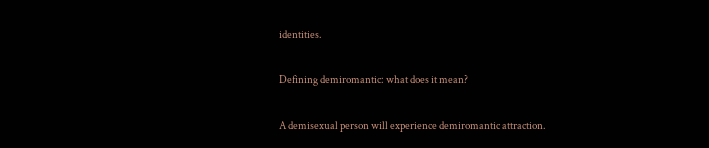identities.

Defining demiromantic: what does it mean?

A demisexual person will experience demiromantic attraction.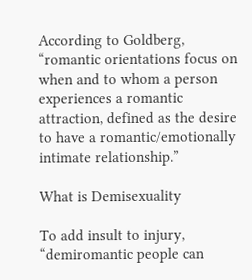According to Goldberg, “romantic orientations focus on when and to whom a person experiences a romantic attraction, defined as the desire to have a romantic/emotionally intimate relationship.”

What is Demisexuality

To add insult to injury, “demiromantic people can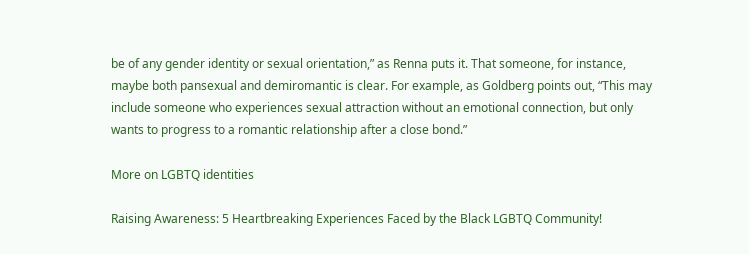be of any gender identity or sexual orientation,” as Renna puts it. That someone, for instance, maybe both pansexual and demiromantic is clear. For example, as Goldberg points out, “This may include someone who experiences sexual attraction without an emotional connection, but only wants to progress to a romantic relationship after a close bond.”

More on LGBTQ identities

Raising Awareness: 5 Heartbreaking Experiences Faced by the Black LGBTQ Community!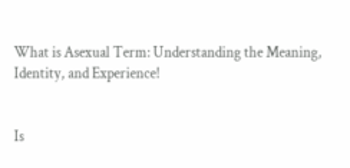What is Asexual Term: Understanding the Meaning, Identity, and Experience!


Is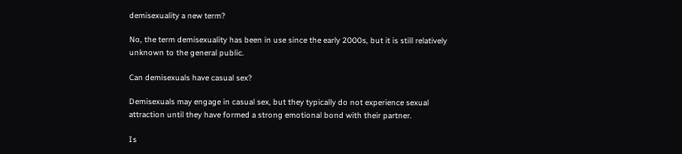demisexuality a new term?

No, the term demisexuality has been in use since the early 2000s, but it is still relatively unknown to the general public.

Can demisexuals have casual sex?

Demisexuals may engage in casual sex, but they typically do not experience sexual attraction until they have formed a strong emotional bond with their partner.

Is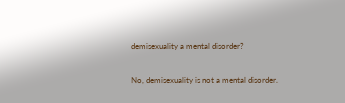demisexuality a mental disorder?

No, demisexuality is not a mental disorder.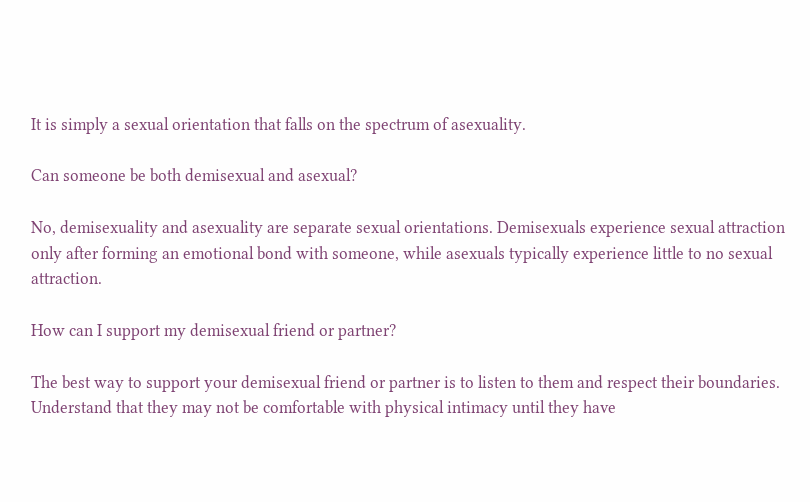It is simply a sexual orientation that falls on the spectrum of asexuality.

Can someone be both demisexual and asexual?

No, demisexuality and asexuality are separate sexual orientations. Demisexuals experience sexual attraction only after forming an emotional bond with someone, while asexuals typically experience little to no sexual attraction.

How can I support my demisexual friend or partner?

The best way to support your demisexual friend or partner is to listen to them and respect their boundaries. Understand that they may not be comfortable with physical intimacy until they have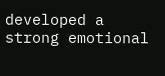developed a strong emotional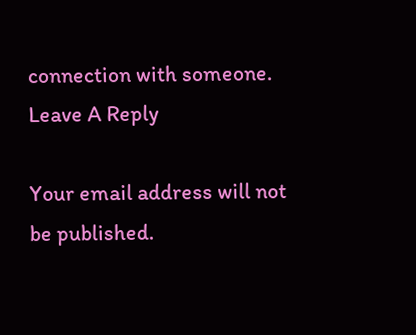connection with someone.
Leave A Reply

Your email address will not be published.